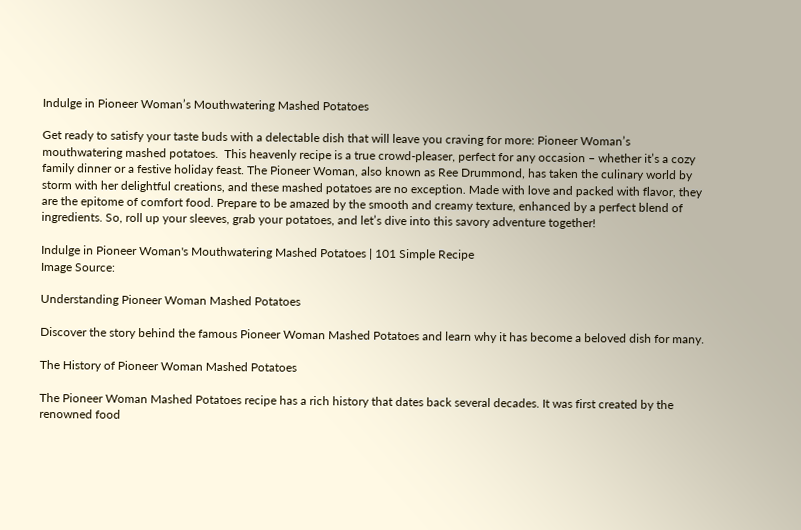Indulge in Pioneer Woman’s Mouthwatering Mashed Potatoes

Get ready to satisfy your taste buds with a delectable dish that will leave you craving for more: Pioneer Woman’s mouthwatering mashed potatoes.  This heavenly recipe is a true crowd-pleaser, perfect for any occasion – whether it’s a cozy family dinner or a festive holiday feast. The Pioneer Woman, also known as Ree Drummond, has taken the culinary world by storm with her delightful creations, and these mashed potatoes are no exception. Made with love and packed with flavor, they are the epitome of comfort food. Prepare to be amazed by the smooth and creamy texture, enhanced by a perfect blend of ingredients. So, roll up your sleeves, grab your potatoes, and let’s dive into this savory adventure together!

Indulge in Pioneer Woman's Mouthwatering Mashed Potatoes | 101 Simple Recipe
Image Source:

Understanding Pioneer Woman Mashed Potatoes

Discover the story behind the famous Pioneer Woman Mashed Potatoes and learn why it has become a beloved dish for many.

The History of Pioneer Woman Mashed Potatoes

The Pioneer Woman Mashed Potatoes recipe has a rich history that dates back several decades. It was first created by the renowned food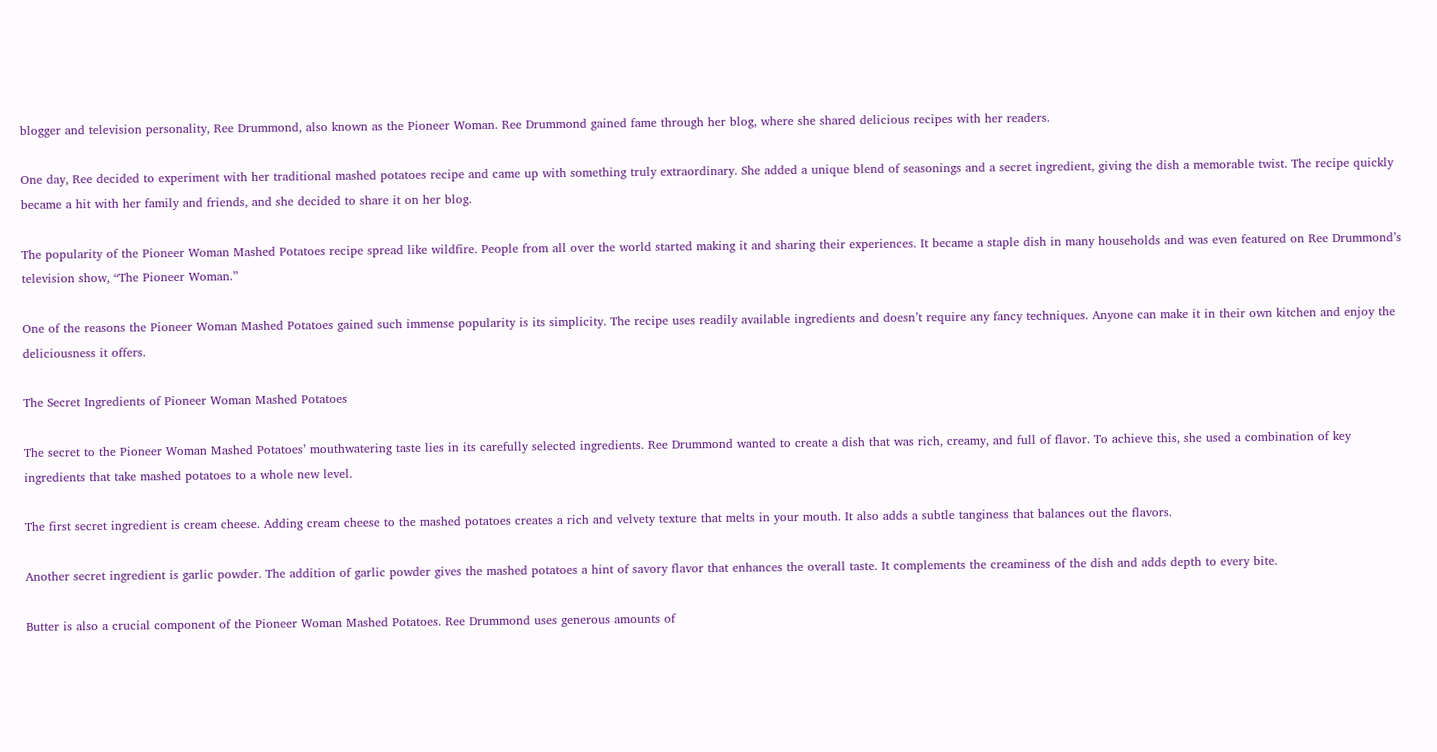blogger and television personality, Ree Drummond, also known as the Pioneer Woman. Ree Drummond gained fame through her blog, where she shared delicious recipes with her readers.

One day, Ree decided to experiment with her traditional mashed potatoes recipe and came up with something truly extraordinary. She added a unique blend of seasonings and a secret ingredient, giving the dish a memorable twist. The recipe quickly became a hit with her family and friends, and she decided to share it on her blog.

The popularity of the Pioneer Woman Mashed Potatoes recipe spread like wildfire. People from all over the world started making it and sharing their experiences. It became a staple dish in many households and was even featured on Ree Drummond’s television show, “The Pioneer Woman.”

One of the reasons the Pioneer Woman Mashed Potatoes gained such immense popularity is its simplicity. The recipe uses readily available ingredients and doesn’t require any fancy techniques. Anyone can make it in their own kitchen and enjoy the deliciousness it offers.

The Secret Ingredients of Pioneer Woman Mashed Potatoes

The secret to the Pioneer Woman Mashed Potatoes’ mouthwatering taste lies in its carefully selected ingredients. Ree Drummond wanted to create a dish that was rich, creamy, and full of flavor. To achieve this, she used a combination of key ingredients that take mashed potatoes to a whole new level.

The first secret ingredient is cream cheese. Adding cream cheese to the mashed potatoes creates a rich and velvety texture that melts in your mouth. It also adds a subtle tanginess that balances out the flavors.

Another secret ingredient is garlic powder. The addition of garlic powder gives the mashed potatoes a hint of savory flavor that enhances the overall taste. It complements the creaminess of the dish and adds depth to every bite.

Butter is also a crucial component of the Pioneer Woman Mashed Potatoes. Ree Drummond uses generous amounts of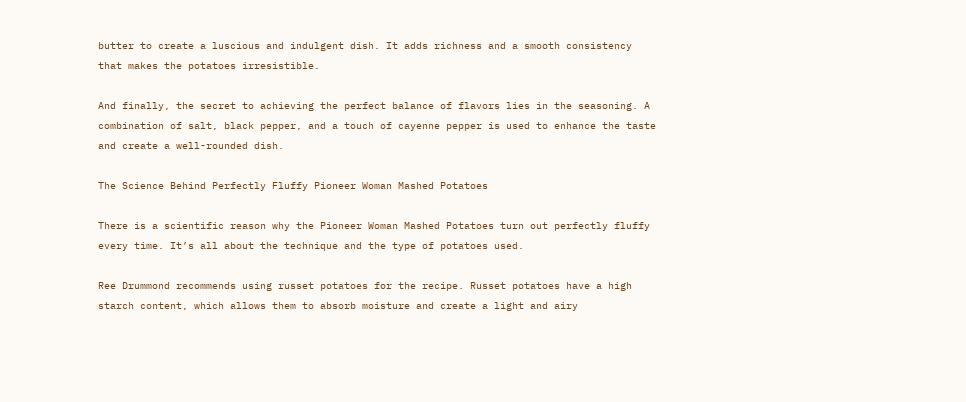butter to create a luscious and indulgent dish. It adds richness and a smooth consistency that makes the potatoes irresistible.

And finally, the secret to achieving the perfect balance of flavors lies in the seasoning. A combination of salt, black pepper, and a touch of cayenne pepper is used to enhance the taste and create a well-rounded dish.

The Science Behind Perfectly Fluffy Pioneer Woman Mashed Potatoes

There is a scientific reason why the Pioneer Woman Mashed Potatoes turn out perfectly fluffy every time. It’s all about the technique and the type of potatoes used.

Ree Drummond recommends using russet potatoes for the recipe. Russet potatoes have a high starch content, which allows them to absorb moisture and create a light and airy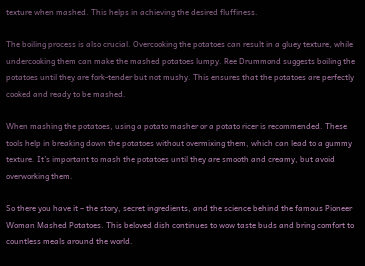texture when mashed. This helps in achieving the desired fluffiness.

The boiling process is also crucial. Overcooking the potatoes can result in a gluey texture, while undercooking them can make the mashed potatoes lumpy. Ree Drummond suggests boiling the potatoes until they are fork-tender but not mushy. This ensures that the potatoes are perfectly cooked and ready to be mashed.

When mashing the potatoes, using a potato masher or a potato ricer is recommended. These tools help in breaking down the potatoes without overmixing them, which can lead to a gummy texture. It’s important to mash the potatoes until they are smooth and creamy, but avoid overworking them.

So there you have it – the story, secret ingredients, and the science behind the famous Pioneer Woman Mashed Potatoes. This beloved dish continues to wow taste buds and bring comfort to countless meals around the world.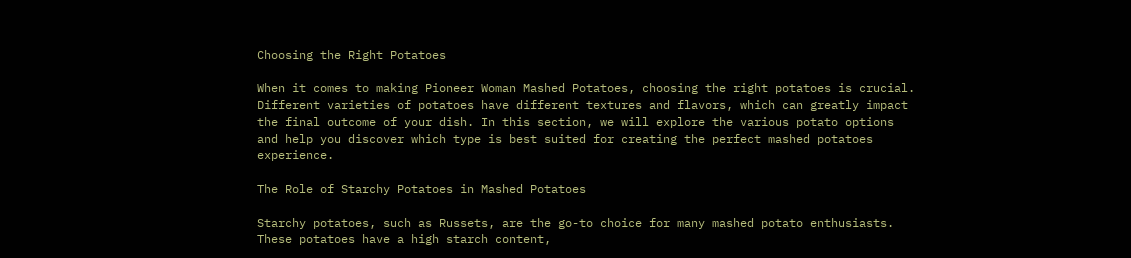Choosing the Right Potatoes

When it comes to making Pioneer Woman Mashed Potatoes, choosing the right potatoes is crucial. Different varieties of potatoes have different textures and flavors, which can greatly impact the final outcome of your dish. In this section, we will explore the various potato options and help you discover which type is best suited for creating the perfect mashed potatoes experience.

The Role of Starchy Potatoes in Mashed Potatoes

Starchy potatoes, such as Russets, are the go-to choice for many mashed potato enthusiasts. These potatoes have a high starch content,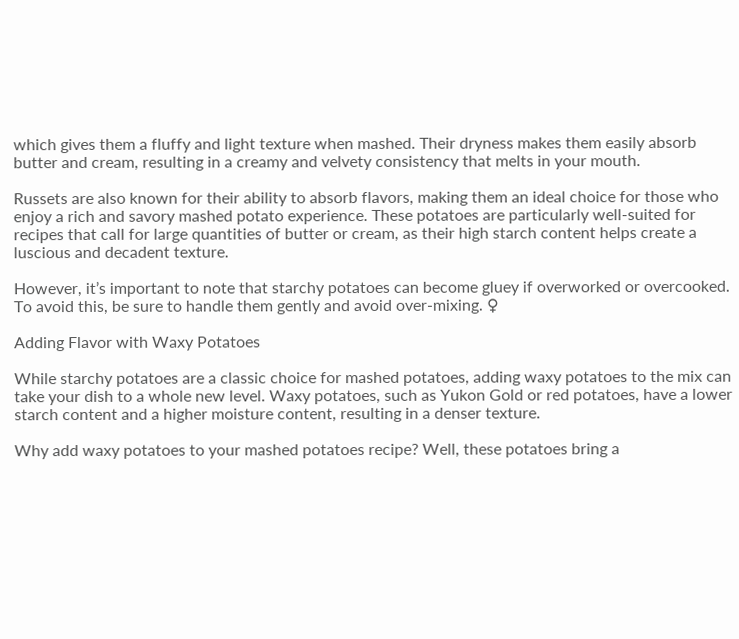which gives them a fluffy and light texture when mashed. Their dryness makes them easily absorb butter and cream, resulting in a creamy and velvety consistency that melts in your mouth.

Russets are also known for their ability to absorb flavors, making them an ideal choice for those who enjoy a rich and savory mashed potato experience. These potatoes are particularly well-suited for recipes that call for large quantities of butter or cream, as their high starch content helps create a luscious and decadent texture.

However, it’s important to note that starchy potatoes can become gluey if overworked or overcooked. To avoid this, be sure to handle them gently and avoid over-mixing. ♀

Adding Flavor with Waxy Potatoes

While starchy potatoes are a classic choice for mashed potatoes, adding waxy potatoes to the mix can take your dish to a whole new level. Waxy potatoes, such as Yukon Gold or red potatoes, have a lower starch content and a higher moisture content, resulting in a denser texture.

Why add waxy potatoes to your mashed potatoes recipe? Well, these potatoes bring a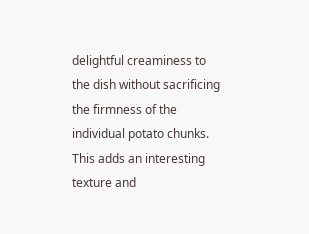delightful creaminess to the dish without sacrificing the firmness of the individual potato chunks. This adds an interesting texture and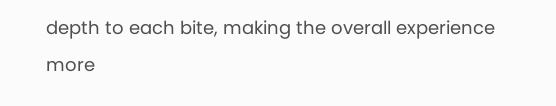depth to each bite, making the overall experience more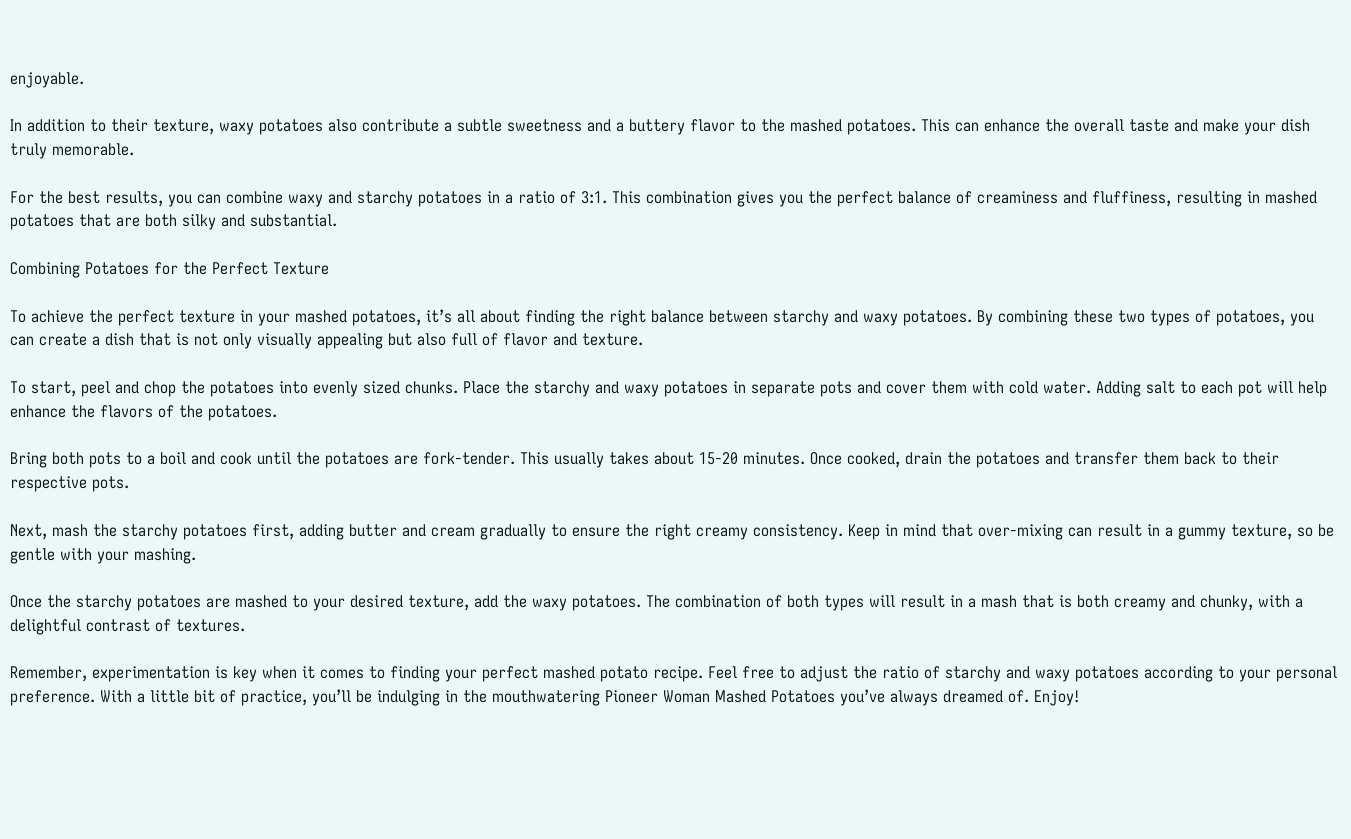enjoyable.

In addition to their texture, waxy potatoes also contribute a subtle sweetness and a buttery flavor to the mashed potatoes. This can enhance the overall taste and make your dish truly memorable.

For the best results, you can combine waxy and starchy potatoes in a ratio of 3:1. This combination gives you the perfect balance of creaminess and fluffiness, resulting in mashed potatoes that are both silky and substantial.

Combining Potatoes for the Perfect Texture

To achieve the perfect texture in your mashed potatoes, it’s all about finding the right balance between starchy and waxy potatoes. By combining these two types of potatoes, you can create a dish that is not only visually appealing but also full of flavor and texture.

To start, peel and chop the potatoes into evenly sized chunks. Place the starchy and waxy potatoes in separate pots and cover them with cold water. Adding salt to each pot will help enhance the flavors of the potatoes.

Bring both pots to a boil and cook until the potatoes are fork-tender. This usually takes about 15-20 minutes. Once cooked, drain the potatoes and transfer them back to their respective pots.

Next, mash the starchy potatoes first, adding butter and cream gradually to ensure the right creamy consistency. Keep in mind that over-mixing can result in a gummy texture, so be gentle with your mashing.

Once the starchy potatoes are mashed to your desired texture, add the waxy potatoes. The combination of both types will result in a mash that is both creamy and chunky, with a delightful contrast of textures.

Remember, experimentation is key when it comes to finding your perfect mashed potato recipe. Feel free to adjust the ratio of starchy and waxy potatoes according to your personal preference. With a little bit of practice, you’ll be indulging in the mouthwatering Pioneer Woman Mashed Potatoes you’ve always dreamed of. Enjoy!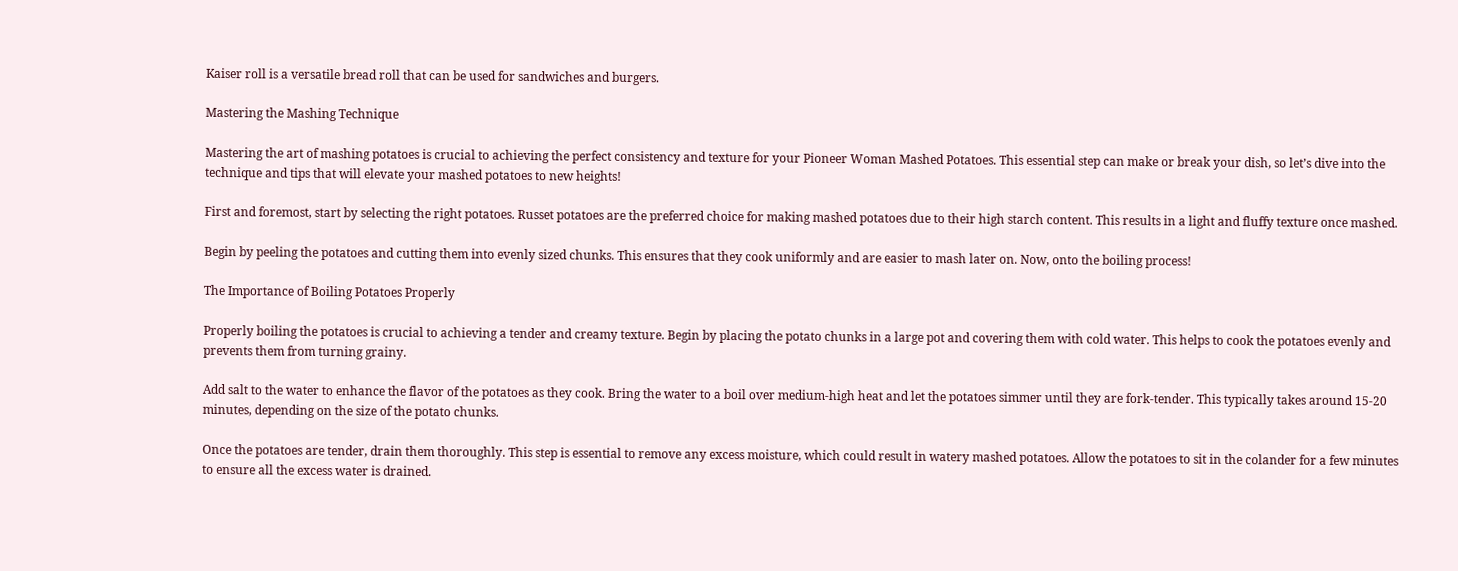Kaiser roll is a versatile bread roll that can be used for sandwiches and burgers.

Mastering the Mashing Technique

Mastering the art of mashing potatoes is crucial to achieving the perfect consistency and texture for your Pioneer Woman Mashed Potatoes. This essential step can make or break your dish, so let’s dive into the technique and tips that will elevate your mashed potatoes to new heights!

First and foremost, start by selecting the right potatoes. Russet potatoes are the preferred choice for making mashed potatoes due to their high starch content. This results in a light and fluffy texture once mashed.

Begin by peeling the potatoes and cutting them into evenly sized chunks. This ensures that they cook uniformly and are easier to mash later on. Now, onto the boiling process!

The Importance of Boiling Potatoes Properly

Properly boiling the potatoes is crucial to achieving a tender and creamy texture. Begin by placing the potato chunks in a large pot and covering them with cold water. This helps to cook the potatoes evenly and prevents them from turning grainy.

Add salt to the water to enhance the flavor of the potatoes as they cook. Bring the water to a boil over medium-high heat and let the potatoes simmer until they are fork-tender. This typically takes around 15-20 minutes, depending on the size of the potato chunks.

Once the potatoes are tender, drain them thoroughly. This step is essential to remove any excess moisture, which could result in watery mashed potatoes. Allow the potatoes to sit in the colander for a few minutes to ensure all the excess water is drained.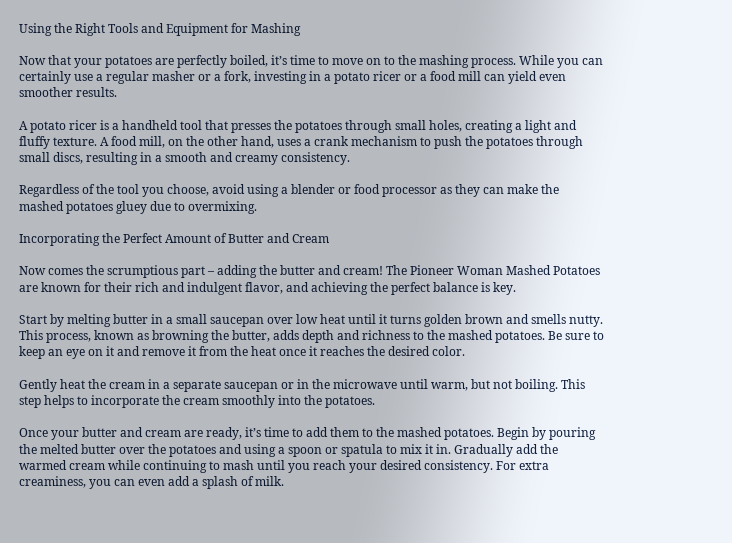Using the Right Tools and Equipment for Mashing

Now that your potatoes are perfectly boiled, it’s time to move on to the mashing process. While you can certainly use a regular masher or a fork, investing in a potato ricer or a food mill can yield even smoother results.

A potato ricer is a handheld tool that presses the potatoes through small holes, creating a light and fluffy texture. A food mill, on the other hand, uses a crank mechanism to push the potatoes through small discs, resulting in a smooth and creamy consistency.

Regardless of the tool you choose, avoid using a blender or food processor as they can make the mashed potatoes gluey due to overmixing.

Incorporating the Perfect Amount of Butter and Cream

Now comes the scrumptious part – adding the butter and cream! The Pioneer Woman Mashed Potatoes are known for their rich and indulgent flavor, and achieving the perfect balance is key.

Start by melting butter in a small saucepan over low heat until it turns golden brown and smells nutty. This process, known as browning the butter, adds depth and richness to the mashed potatoes. Be sure to keep an eye on it and remove it from the heat once it reaches the desired color.

Gently heat the cream in a separate saucepan or in the microwave until warm, but not boiling. This step helps to incorporate the cream smoothly into the potatoes.

Once your butter and cream are ready, it’s time to add them to the mashed potatoes. Begin by pouring the melted butter over the potatoes and using a spoon or spatula to mix it in. Gradually add the warmed cream while continuing to mash until you reach your desired consistency. For extra creaminess, you can even add a splash of milk.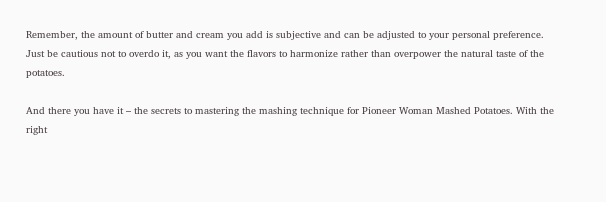Remember, the amount of butter and cream you add is subjective and can be adjusted to your personal preference. Just be cautious not to overdo it, as you want the flavors to harmonize rather than overpower the natural taste of the potatoes.

And there you have it – the secrets to mastering the mashing technique for Pioneer Woman Mashed Potatoes. With the right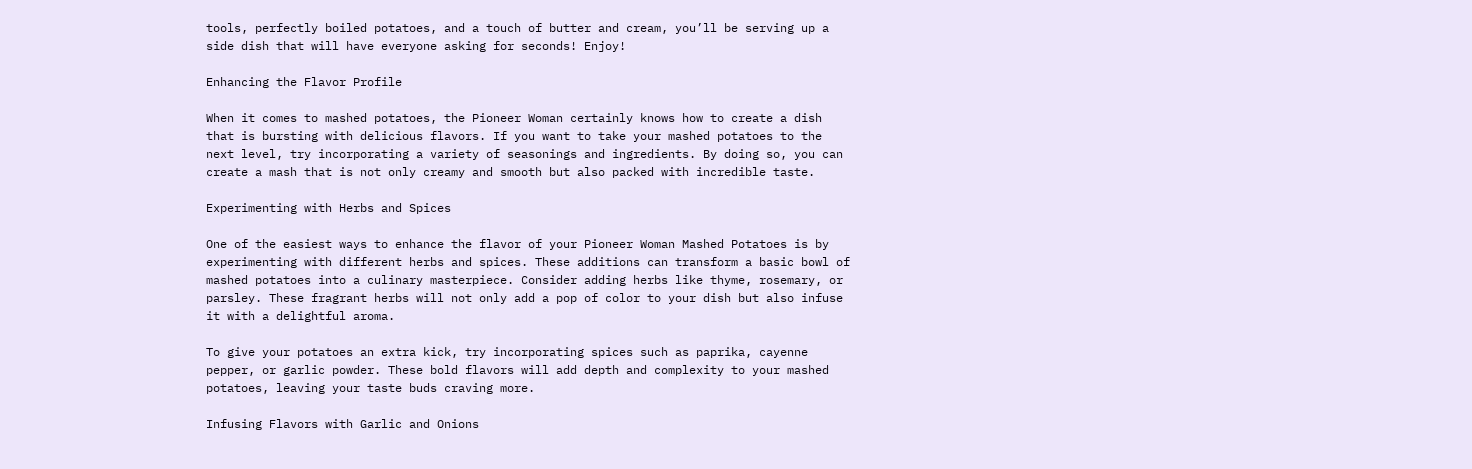tools, perfectly boiled potatoes, and a touch of butter and cream, you’ll be serving up a side dish that will have everyone asking for seconds! Enjoy!

Enhancing the Flavor Profile

When it comes to mashed potatoes, the Pioneer Woman certainly knows how to create a dish that is bursting with delicious flavors. If you want to take your mashed potatoes to the next level, try incorporating a variety of seasonings and ingredients. By doing so, you can create a mash that is not only creamy and smooth but also packed with incredible taste.

Experimenting with Herbs and Spices

One of the easiest ways to enhance the flavor of your Pioneer Woman Mashed Potatoes is by experimenting with different herbs and spices. These additions can transform a basic bowl of mashed potatoes into a culinary masterpiece. Consider adding herbs like thyme, rosemary, or parsley. These fragrant herbs will not only add a pop of color to your dish but also infuse it with a delightful aroma.

To give your potatoes an extra kick, try incorporating spices such as paprika, cayenne pepper, or garlic powder. These bold flavors will add depth and complexity to your mashed potatoes, leaving your taste buds craving more.

Infusing Flavors with Garlic and Onions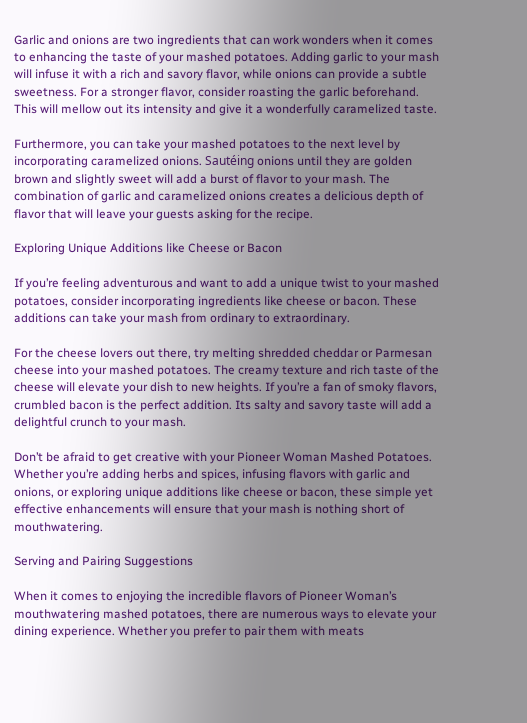Garlic and onions are two ingredients that can work wonders when it comes to enhancing the taste of your mashed potatoes. Adding garlic to your mash will infuse it with a rich and savory flavor, while onions can provide a subtle sweetness. For a stronger flavor, consider roasting the garlic beforehand. This will mellow out its intensity and give it a wonderfully caramelized taste.

Furthermore, you can take your mashed potatoes to the next level by incorporating caramelized onions. Sautéing onions until they are golden brown and slightly sweet will add a burst of flavor to your mash. The combination of garlic and caramelized onions creates a delicious depth of flavor that will leave your guests asking for the recipe.

Exploring Unique Additions like Cheese or Bacon

If you’re feeling adventurous and want to add a unique twist to your mashed potatoes, consider incorporating ingredients like cheese or bacon. These additions can take your mash from ordinary to extraordinary.

For the cheese lovers out there, try melting shredded cheddar or Parmesan cheese into your mashed potatoes. The creamy texture and rich taste of the cheese will elevate your dish to new heights. If you’re a fan of smoky flavors, crumbled bacon is the perfect addition. Its salty and savory taste will add a delightful crunch to your mash.

Don’t be afraid to get creative with your Pioneer Woman Mashed Potatoes. Whether you’re adding herbs and spices, infusing flavors with garlic and onions, or exploring unique additions like cheese or bacon, these simple yet effective enhancements will ensure that your mash is nothing short of mouthwatering.

Serving and Pairing Suggestions

When it comes to enjoying the incredible flavors of Pioneer Woman’s mouthwatering mashed potatoes, there are numerous ways to elevate your dining experience. Whether you prefer to pair them with meats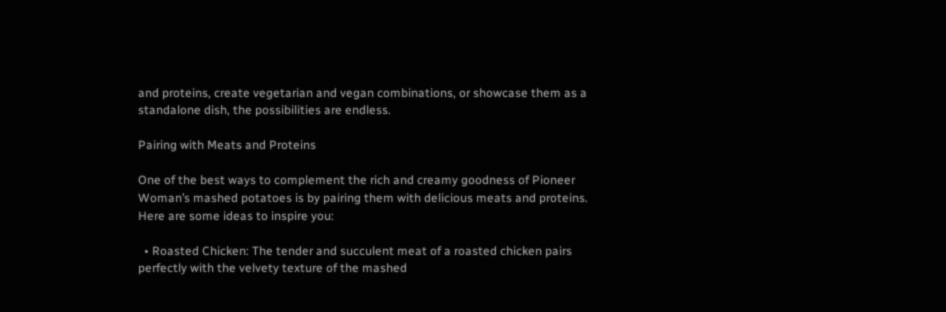and proteins, create vegetarian and vegan combinations, or showcase them as a standalone dish, the possibilities are endless.

Pairing with Meats and Proteins

One of the best ways to complement the rich and creamy goodness of Pioneer Woman’s mashed potatoes is by pairing them with delicious meats and proteins. Here are some ideas to inspire you:

  • Roasted Chicken: The tender and succulent meat of a roasted chicken pairs perfectly with the velvety texture of the mashed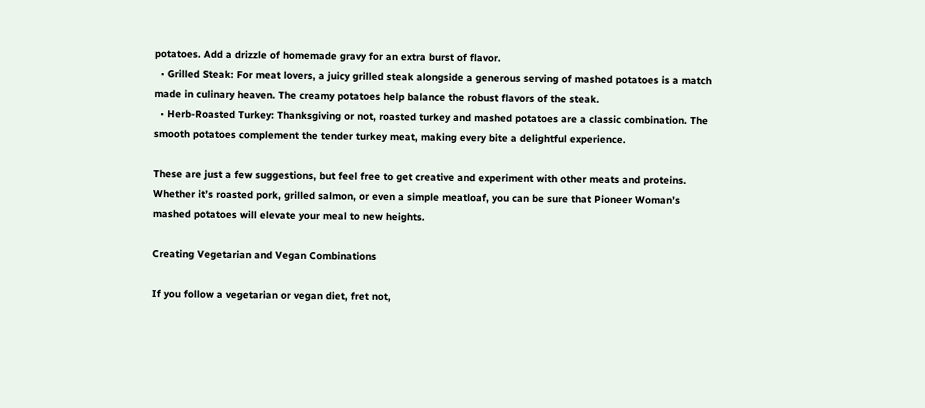potatoes. Add a drizzle of homemade gravy for an extra burst of flavor.
  • Grilled Steak: For meat lovers, a juicy grilled steak alongside a generous serving of mashed potatoes is a match made in culinary heaven. The creamy potatoes help balance the robust flavors of the steak.
  • Herb-Roasted Turkey: Thanksgiving or not, roasted turkey and mashed potatoes are a classic combination. The smooth potatoes complement the tender turkey meat, making every bite a delightful experience.

These are just a few suggestions, but feel free to get creative and experiment with other meats and proteins. Whether it’s roasted pork, grilled salmon, or even a simple meatloaf, you can be sure that Pioneer Woman’s mashed potatoes will elevate your meal to new heights.

Creating Vegetarian and Vegan Combinations

If you follow a vegetarian or vegan diet, fret not,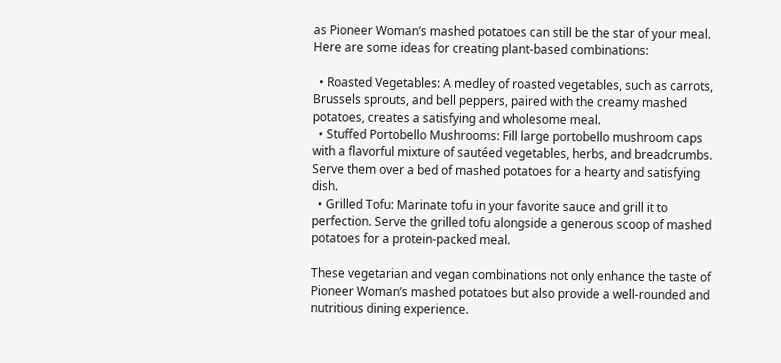as Pioneer Woman’s mashed potatoes can still be the star of your meal. Here are some ideas for creating plant-based combinations:

  • Roasted Vegetables: A medley of roasted vegetables, such as carrots, Brussels sprouts, and bell peppers, paired with the creamy mashed potatoes, creates a satisfying and wholesome meal.
  • Stuffed Portobello Mushrooms: Fill large portobello mushroom caps with a flavorful mixture of sautéed vegetables, herbs, and breadcrumbs. Serve them over a bed of mashed potatoes for a hearty and satisfying dish.
  • Grilled Tofu: Marinate tofu in your favorite sauce and grill it to perfection. Serve the grilled tofu alongside a generous scoop of mashed potatoes for a protein-packed meal.

These vegetarian and vegan combinations not only enhance the taste of Pioneer Woman’s mashed potatoes but also provide a well-rounded and nutritious dining experience.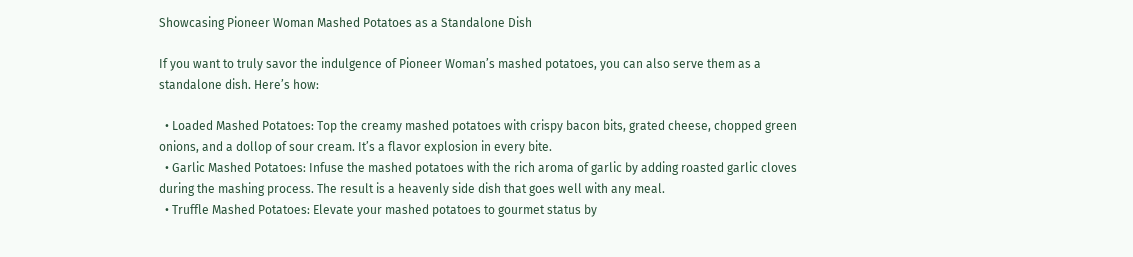Showcasing Pioneer Woman Mashed Potatoes as a Standalone Dish

If you want to truly savor the indulgence of Pioneer Woman’s mashed potatoes, you can also serve them as a standalone dish. Here’s how:

  • Loaded Mashed Potatoes: Top the creamy mashed potatoes with crispy bacon bits, grated cheese, chopped green onions, and a dollop of sour cream. It’s a flavor explosion in every bite.
  • Garlic Mashed Potatoes: Infuse the mashed potatoes with the rich aroma of garlic by adding roasted garlic cloves during the mashing process. The result is a heavenly side dish that goes well with any meal.
  • Truffle Mashed Potatoes: Elevate your mashed potatoes to gourmet status by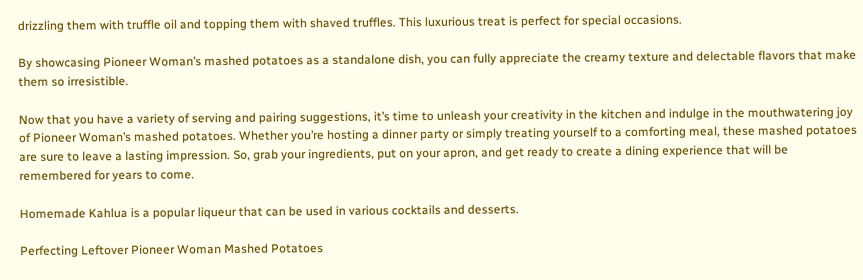drizzling them with truffle oil and topping them with shaved truffles. This luxurious treat is perfect for special occasions.

By showcasing Pioneer Woman’s mashed potatoes as a standalone dish, you can fully appreciate the creamy texture and delectable flavors that make them so irresistible.

Now that you have a variety of serving and pairing suggestions, it’s time to unleash your creativity in the kitchen and indulge in the mouthwatering joy of Pioneer Woman’s mashed potatoes. Whether you’re hosting a dinner party or simply treating yourself to a comforting meal, these mashed potatoes are sure to leave a lasting impression. So, grab your ingredients, put on your apron, and get ready to create a dining experience that will be remembered for years to come.

Homemade Kahlua is a popular liqueur that can be used in various cocktails and desserts.

Perfecting Leftover Pioneer Woman Mashed Potatoes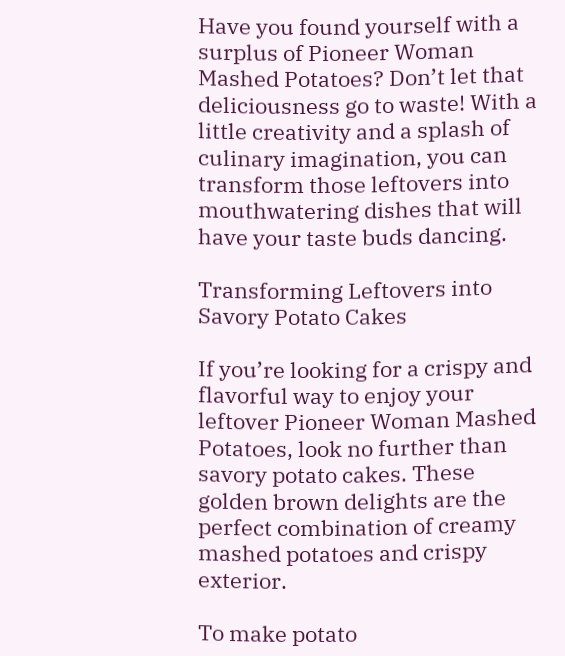Have you found yourself with a surplus of Pioneer Woman Mashed Potatoes? Don’t let that deliciousness go to waste! With a little creativity and a splash of culinary imagination, you can transform those leftovers into mouthwatering dishes that will have your taste buds dancing.

Transforming Leftovers into Savory Potato Cakes

If you’re looking for a crispy and flavorful way to enjoy your leftover Pioneer Woman Mashed Potatoes, look no further than savory potato cakes. These golden brown delights are the perfect combination of creamy mashed potatoes and crispy exterior.

To make potato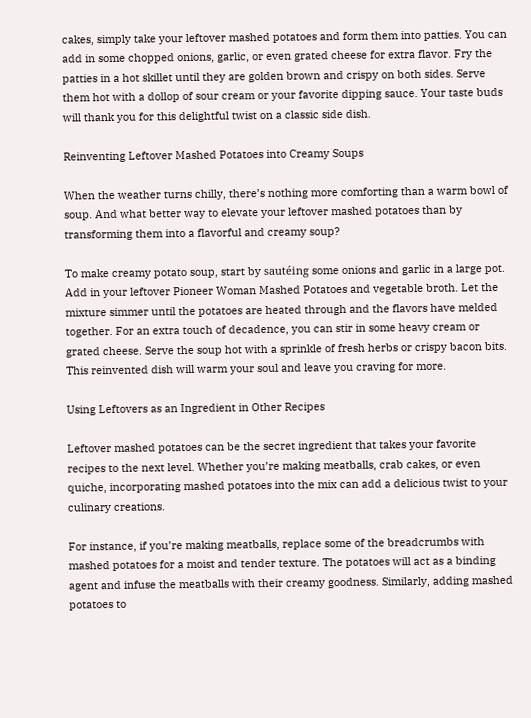cakes, simply take your leftover mashed potatoes and form them into patties. You can add in some chopped onions, garlic, or even grated cheese for extra flavor. Fry the patties in a hot skillet until they are golden brown and crispy on both sides. Serve them hot with a dollop of sour cream or your favorite dipping sauce. Your taste buds will thank you for this delightful twist on a classic side dish.

Reinventing Leftover Mashed Potatoes into Creamy Soups

When the weather turns chilly, there’s nothing more comforting than a warm bowl of soup. And what better way to elevate your leftover mashed potatoes than by transforming them into a flavorful and creamy soup?

To make creamy potato soup, start by sautéing some onions and garlic in a large pot. Add in your leftover Pioneer Woman Mashed Potatoes and vegetable broth. Let the mixture simmer until the potatoes are heated through and the flavors have melded together. For an extra touch of decadence, you can stir in some heavy cream or grated cheese. Serve the soup hot with a sprinkle of fresh herbs or crispy bacon bits. This reinvented dish will warm your soul and leave you craving for more.

Using Leftovers as an Ingredient in Other Recipes

Leftover mashed potatoes can be the secret ingredient that takes your favorite recipes to the next level. Whether you’re making meatballs, crab cakes, or even quiche, incorporating mashed potatoes into the mix can add a delicious twist to your culinary creations.

For instance, if you’re making meatballs, replace some of the breadcrumbs with mashed potatoes for a moist and tender texture. The potatoes will act as a binding agent and infuse the meatballs with their creamy goodness. Similarly, adding mashed potatoes to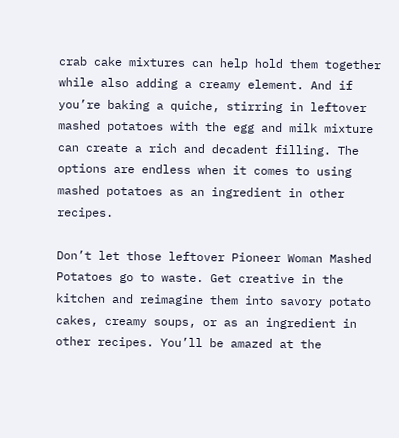crab cake mixtures can help hold them together while also adding a creamy element. And if you’re baking a quiche, stirring in leftover mashed potatoes with the egg and milk mixture can create a rich and decadent filling. The options are endless when it comes to using mashed potatoes as an ingredient in other recipes.

Don’t let those leftover Pioneer Woman Mashed Potatoes go to waste. Get creative in the kitchen and reimagine them into savory potato cakes, creamy soups, or as an ingredient in other recipes. You’ll be amazed at the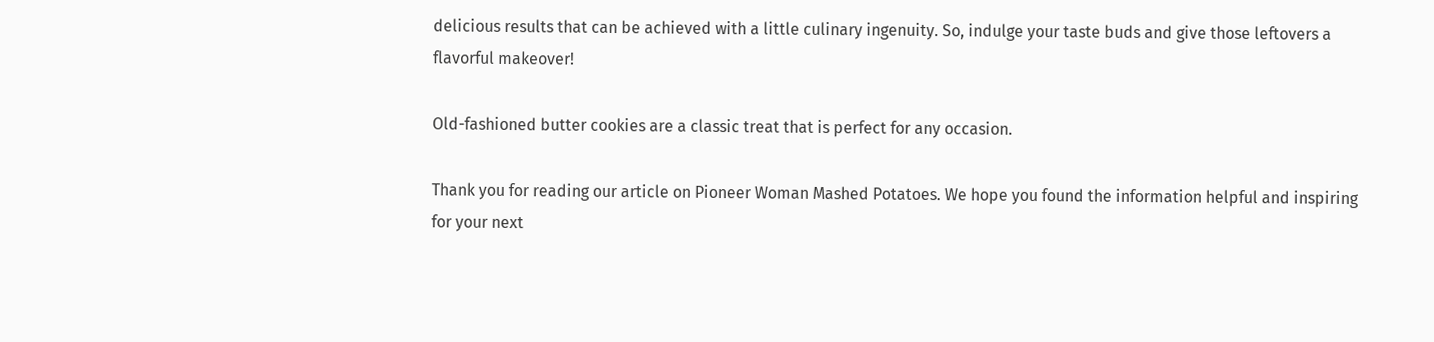delicious results that can be achieved with a little culinary ingenuity. So, indulge your taste buds and give those leftovers a flavorful makeover!

Old-fashioned butter cookies are a classic treat that is perfect for any occasion.

Thank you for reading our article on Pioneer Woman Mashed Potatoes. We hope you found the information helpful and inspiring for your next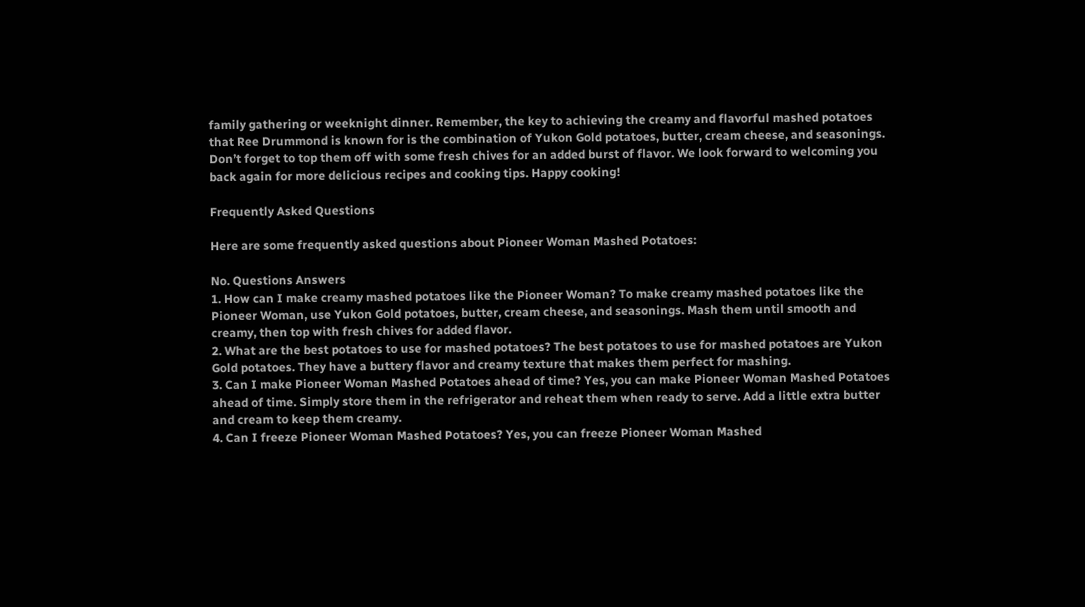family gathering or weeknight dinner. Remember, the key to achieving the creamy and flavorful mashed potatoes that Ree Drummond is known for is the combination of Yukon Gold potatoes, butter, cream cheese, and seasonings. Don’t forget to top them off with some fresh chives for an added burst of flavor. We look forward to welcoming you back again for more delicious recipes and cooking tips. Happy cooking!

Frequently Asked Questions

Here are some frequently asked questions about Pioneer Woman Mashed Potatoes:

No. Questions Answers
1. How can I make creamy mashed potatoes like the Pioneer Woman? To make creamy mashed potatoes like the Pioneer Woman, use Yukon Gold potatoes, butter, cream cheese, and seasonings. Mash them until smooth and creamy, then top with fresh chives for added flavor.
2. What are the best potatoes to use for mashed potatoes? The best potatoes to use for mashed potatoes are Yukon Gold potatoes. They have a buttery flavor and creamy texture that makes them perfect for mashing.
3. Can I make Pioneer Woman Mashed Potatoes ahead of time? Yes, you can make Pioneer Woman Mashed Potatoes ahead of time. Simply store them in the refrigerator and reheat them when ready to serve. Add a little extra butter and cream to keep them creamy.
4. Can I freeze Pioneer Woman Mashed Potatoes? Yes, you can freeze Pioneer Woman Mashed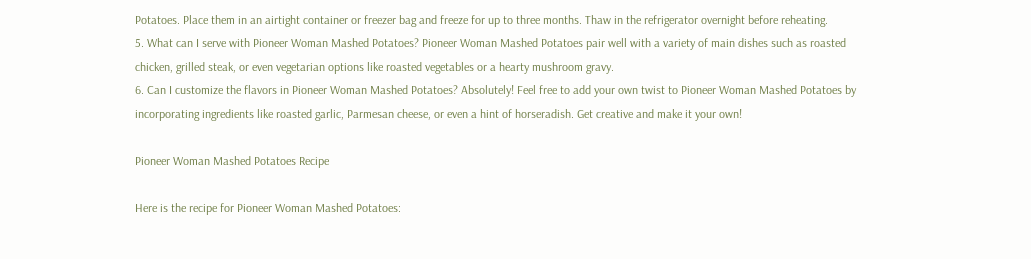Potatoes. Place them in an airtight container or freezer bag and freeze for up to three months. Thaw in the refrigerator overnight before reheating.
5. What can I serve with Pioneer Woman Mashed Potatoes? Pioneer Woman Mashed Potatoes pair well with a variety of main dishes such as roasted chicken, grilled steak, or even vegetarian options like roasted vegetables or a hearty mushroom gravy.
6. Can I customize the flavors in Pioneer Woman Mashed Potatoes? Absolutely! Feel free to add your own twist to Pioneer Woman Mashed Potatoes by incorporating ingredients like roasted garlic, Parmesan cheese, or even a hint of horseradish. Get creative and make it your own!

Pioneer Woman Mashed Potatoes Recipe

Here is the recipe for Pioneer Woman Mashed Potatoes: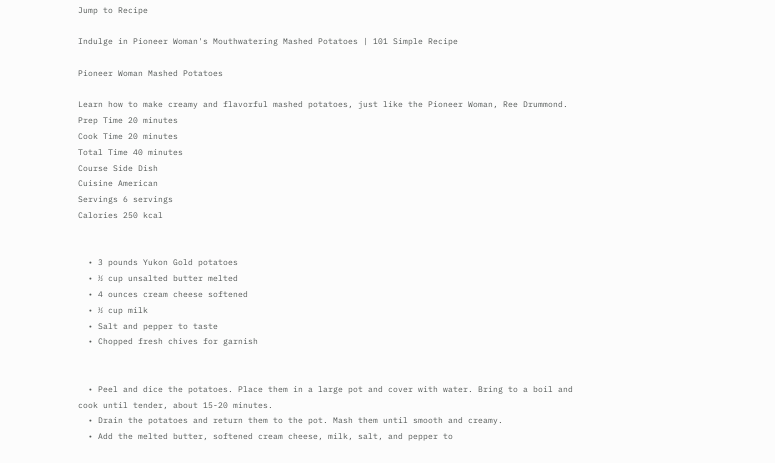Jump to Recipe

Indulge in Pioneer Woman's Mouthwatering Mashed Potatoes | 101 Simple Recipe

Pioneer Woman Mashed Potatoes

Learn how to make creamy and flavorful mashed potatoes, just like the Pioneer Woman, Ree Drummond.
Prep Time 20 minutes
Cook Time 20 minutes
Total Time 40 minutes
Course Side Dish
Cuisine American
Servings 6 servings
Calories 250 kcal


  • 3 pounds Yukon Gold potatoes
  • ½ cup unsalted butter melted
  • 4 ounces cream cheese softened
  • ½ cup milk
  • Salt and pepper to taste
  • Chopped fresh chives for garnish


  • Peel and dice the potatoes. Place them in a large pot and cover with water. Bring to a boil and cook until tender, about 15-20 minutes.
  • Drain the potatoes and return them to the pot. Mash them until smooth and creamy.
  • Add the melted butter, softened cream cheese, milk, salt, and pepper to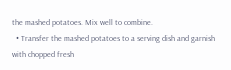the mashed potatoes. Mix well to combine.
  • Transfer the mashed potatoes to a serving dish and garnish with chopped fresh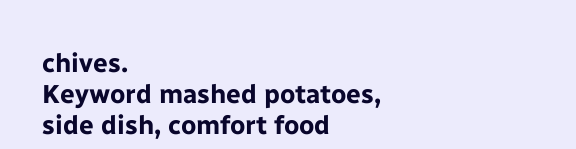chives.
Keyword mashed potatoes, side dish, comfort food